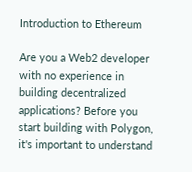Introduction to Ethereum

Are you a Web2 developer with no experience in building decentralized applications? Before you start building with Polygon, it's important to understand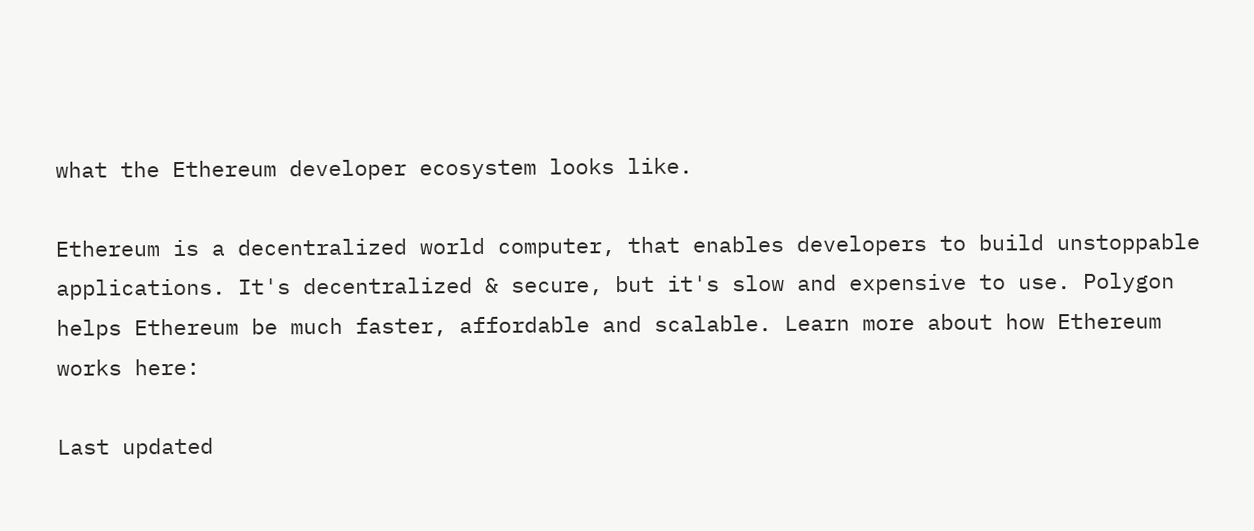what the Ethereum developer ecosystem looks like.

Ethereum is a decentralized world computer, that enables developers to build unstoppable applications. It's decentralized & secure, but it's slow and expensive to use. Polygon helps Ethereum be much faster, affordable and scalable. Learn more about how Ethereum works here:

Last updated